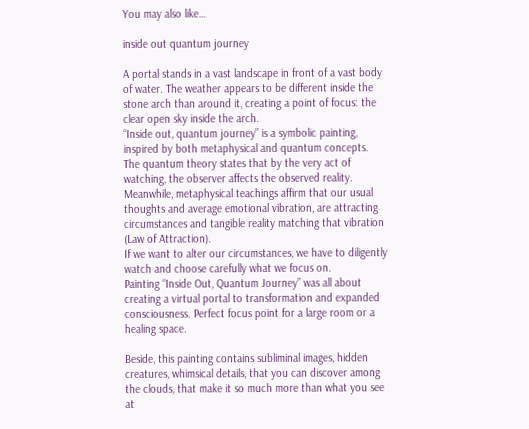You may also like…

inside out quantum journey

A portal stands in a vast landscape in front of a vast body of water. The weather appears to be different inside the stone arch than around it, creating a point of focus: the clear open sky inside the arch.
“Inside out, quantum journey” is a symbolic painting, inspired by both metaphysical and quantum concepts.
The quantum theory states that by the very act of watching, the observer affects the observed reality.
Meanwhile, metaphysical teachings affirm that our usual thoughts and average emotional vibration, are attracting circumstances and tangible reality matching that vibration (Law of Attraction).
If we want to alter our circumstances, we have to diligently watch and choose carefully what we focus on.
Painting “Inside Out, Quantum Journey” was all about creating a virtual portal to transformation and expanded consciousness. Perfect focus point for a large room or a healing space.

Beside, this painting contains subliminal images, hidden creatures, whimsical details, that you can discover among the clouds, that make it so much more than what you see at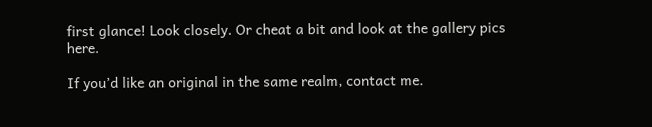first glance! Look closely. Or cheat a bit and look at the gallery pics here.

If you’d like an original in the same realm, contact me.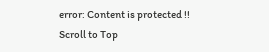error: Content is protected !!
Scroll to Top